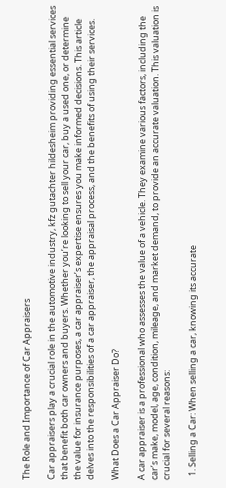The Role and Importance of Car Appraisers

Car appraisers play a crucial role in the automotive industry, kfz gutachter hildesheim providing essential services that benefit both car owners and buyers. Whether you’re looking to sell your car, buy a used one, or determine the value for insurance purposes, a car appraiser’s expertise ensures you make informed decisions. This article delves into the responsibilities of a car appraiser, the appraisal process, and the benefits of using their services.

What Does a Car Appraiser Do?

A car appraiser is a professional who assesses the value of a vehicle. They examine various factors, including the car’s make, model, age, condition, mileage, and market demand, to provide an accurate valuation. This valuation is crucial for several reasons:

  1. Selling a Car: When selling a car, knowing its accurate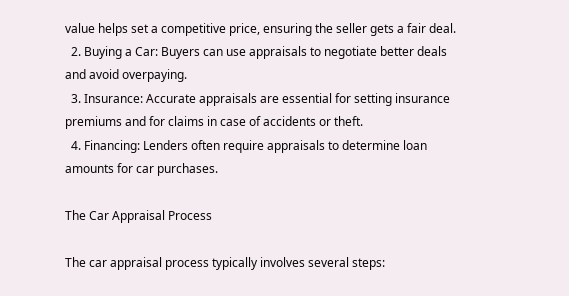value helps set a competitive price, ensuring the seller gets a fair deal.
  2. Buying a Car: Buyers can use appraisals to negotiate better deals and avoid overpaying.
  3. Insurance: Accurate appraisals are essential for setting insurance premiums and for claims in case of accidents or theft.
  4. Financing: Lenders often require appraisals to determine loan amounts for car purchases.

The Car Appraisal Process

The car appraisal process typically involves several steps: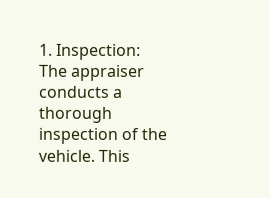1. Inspection: The appraiser conducts a thorough inspection of the vehicle. This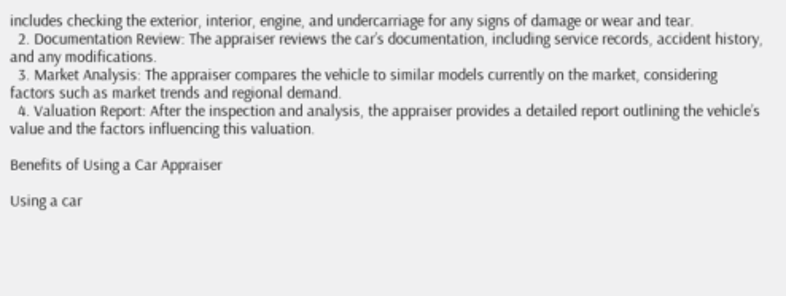includes checking the exterior, interior, engine, and undercarriage for any signs of damage or wear and tear.
  2. Documentation Review: The appraiser reviews the car’s documentation, including service records, accident history, and any modifications.
  3. Market Analysis: The appraiser compares the vehicle to similar models currently on the market, considering factors such as market trends and regional demand.
  4. Valuation Report: After the inspection and analysis, the appraiser provides a detailed report outlining the vehicle’s value and the factors influencing this valuation.

Benefits of Using a Car Appraiser

Using a car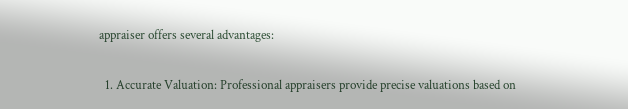appraiser offers several advantages:

  1. Accurate Valuation: Professional appraisers provide precise valuations based on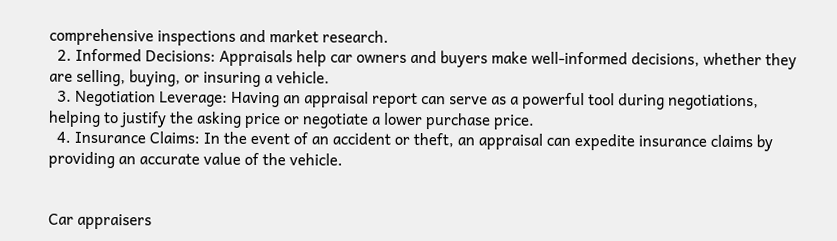comprehensive inspections and market research.
  2. Informed Decisions: Appraisals help car owners and buyers make well-informed decisions, whether they are selling, buying, or insuring a vehicle.
  3. Negotiation Leverage: Having an appraisal report can serve as a powerful tool during negotiations, helping to justify the asking price or negotiate a lower purchase price.
  4. Insurance Claims: In the event of an accident or theft, an appraisal can expedite insurance claims by providing an accurate value of the vehicle.


Car appraisers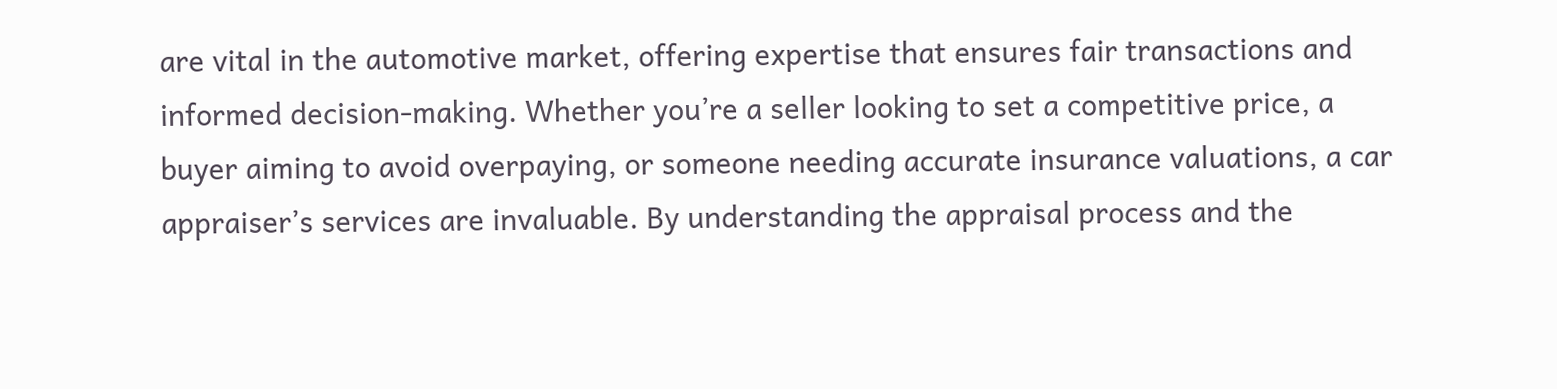are vital in the automotive market, offering expertise that ensures fair transactions and informed decision-making. Whether you’re a seller looking to set a competitive price, a buyer aiming to avoid overpaying, or someone needing accurate insurance valuations, a car appraiser’s services are invaluable. By understanding the appraisal process and the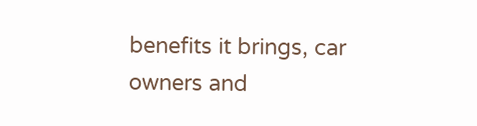benefits it brings, car owners and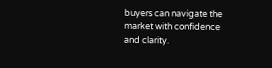buyers can navigate the market with confidence and clarity.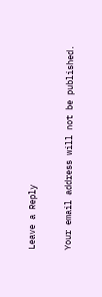Leave a Reply

Your email address will not be published.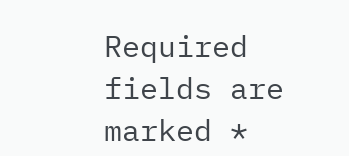Required fields are marked *